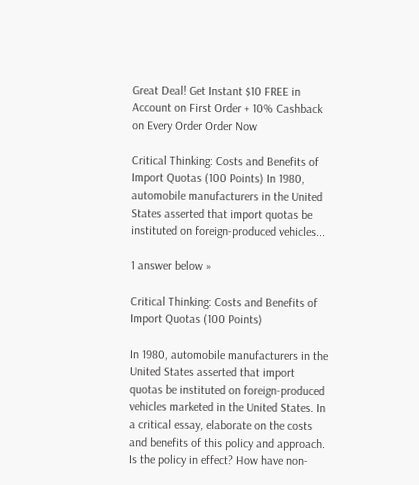Great Deal! Get Instant $10 FREE in Account on First Order + 10% Cashback on Every Order Order Now

Critical Thinking: Costs and Benefits of Import Quotas (100 Points) In 1980, automobile manufacturers in the United States asserted that import quotas be instituted on foreign-produced vehicles...

1 answer below »

Critical Thinking: Costs and Benefits of Import Quotas (100 Points)

In 1980, automobile manufacturers in the United States asserted that import quotas be instituted on foreign-produced vehicles marketed in the United States. In a critical essay, elaborate on the costs and benefits of this policy and approach. Is the policy in effect? How have non-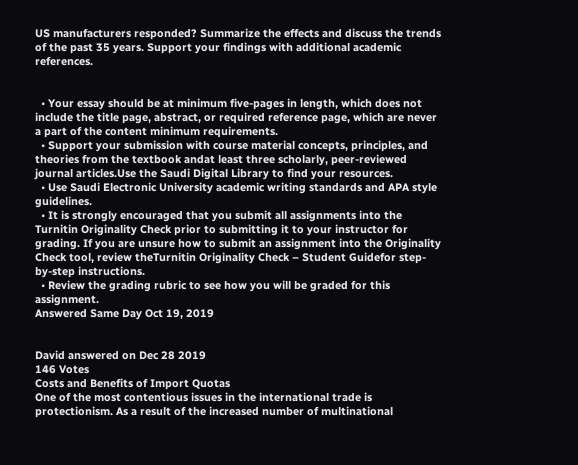US manufacturers responded? Summarize the effects and discuss the trends of the past 35 years. Support your findings with additional academic references.


  • Your essay should be at minimum five-pages in length, which does not include the title page, abstract, or required reference page, which are never a part of the content minimum requirements.
  • Support your submission with course material concepts, principles, and theories from the textbook andat least three scholarly, peer-reviewed journal articles.Use the Saudi Digital Library to find your resources.
  • Use Saudi Electronic University academic writing standards and APA style guidelines.
  • It is strongly encouraged that you submit all assignments into the Turnitin Originality Check prior to submitting it to your instructor for grading. If you are unsure how to submit an assignment into the Originality Check tool, review theTurnitin Originality Check – Student Guidefor step-by-step instructions.
  • Review the grading rubric to see how you will be graded for this assignment.
Answered Same Day Oct 19, 2019


David answered on Dec 28 2019
146 Votes
Costs and Benefits of Import Quotas
One of the most contentious issues in the international trade is protectionism. As a result of the increased number of multinational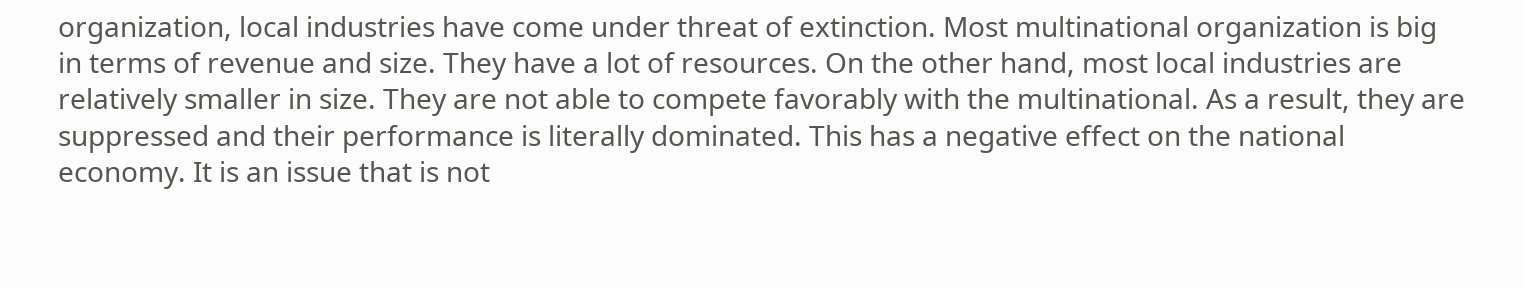organization, local industries have come under threat of extinction. Most multinational organization is big in terms of revenue and size. They have a lot of resources. On the other hand, most local industries are relatively smaller in size. They are not able to compete favorably with the multinational. As a result, they are suppressed and their performance is literally dominated. This has a negative effect on the national economy. It is an issue that is not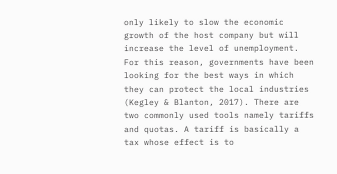only likely to slow the economic growth of the host company but will increase the level of unemployment. For this reason, governments have been looking for the best ways in which they can protect the local industries (Kegley & Blanton, 2017). There are two commonly used tools namely tariffs and quotas. A tariff is basically a tax whose effect is to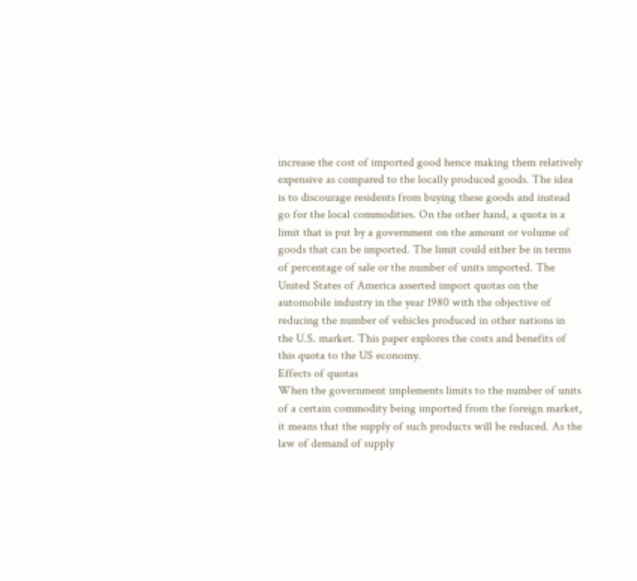increase the cost of imported good hence making them relatively expensive as compared to the locally produced goods. The idea is to discourage residents from buying these goods and instead go for the local commodities. On the other hand, a quota is a limit that is put by a government on the amount or volume of goods that can be imported. The limit could either be in terms of percentage of sale or the number of units imported. The United States of America asserted import quotas on the automobile industry in the year 1980 with the objective of reducing the number of vehicles produced in other nations in the U.S. market. This paper explores the costs and benefits of this quota to the US economy.
Effects of quotas
When the government implements limits to the number of units of a certain commodity being imported from the foreign market, it means that the supply of such products will be reduced. As the law of demand of supply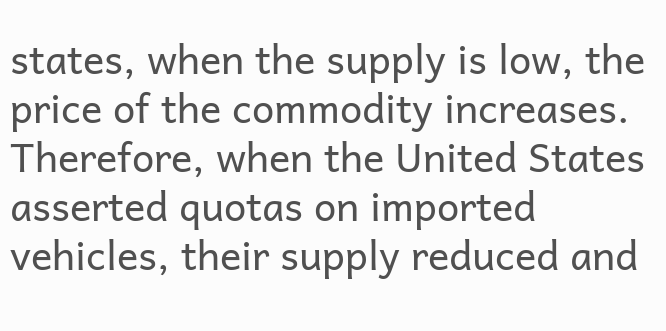states, when the supply is low, the price of the commodity increases. Therefore, when the United States asserted quotas on imported vehicles, their supply reduced and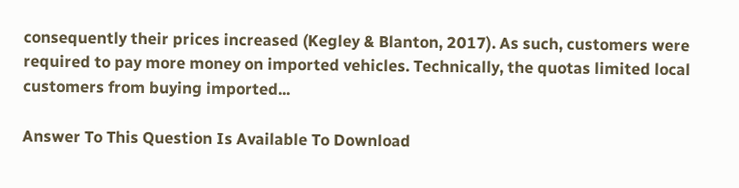consequently their prices increased (Kegley & Blanton, 2017). As such, customers were required to pay more money on imported vehicles. Technically, the quotas limited local customers from buying imported...

Answer To This Question Is Available To Download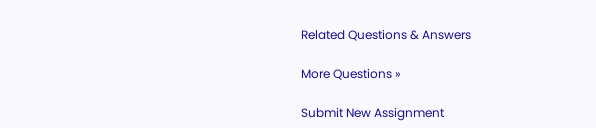Related Questions & Answers

More Questions »

Submit New Assignment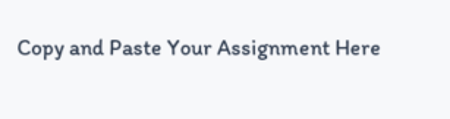Copy and Paste Your Assignment Here